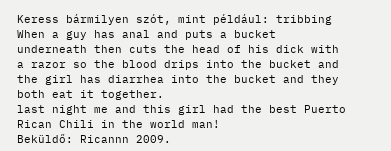Keress bármilyen szót, mint például: tribbing
When a guy has anal and puts a bucket underneath then cuts the head of his dick with a razor so the blood drips into the bucket and the girl has diarrhea into the bucket and they both eat it together.
last night me and this girl had the best Puerto Rican Chili in the world man!
Beküldő: Ricannn 2009.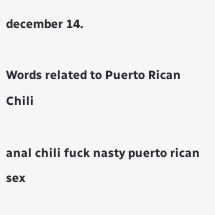december 14.

Words related to Puerto Rican Chili

anal chili fuck nasty puerto rican sex